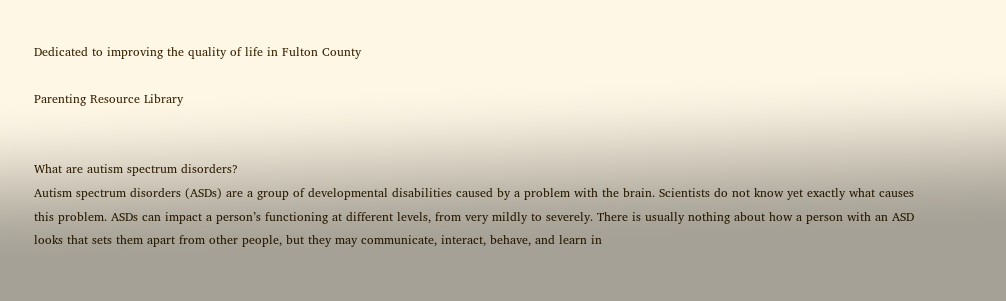Dedicated to improving the quality of life in Fulton County

Parenting Resource Library


What are autism spectrum disorders?
Autism spectrum disorders (ASDs) are a group of developmental disabilities caused by a problem with the brain. Scientists do not know yet exactly what causes this problem. ASDs can impact a person’s functioning at different levels, from very mildly to severely. There is usually nothing about how a person with an ASD looks that sets them apart from other people, but they may communicate, interact, behave, and learn in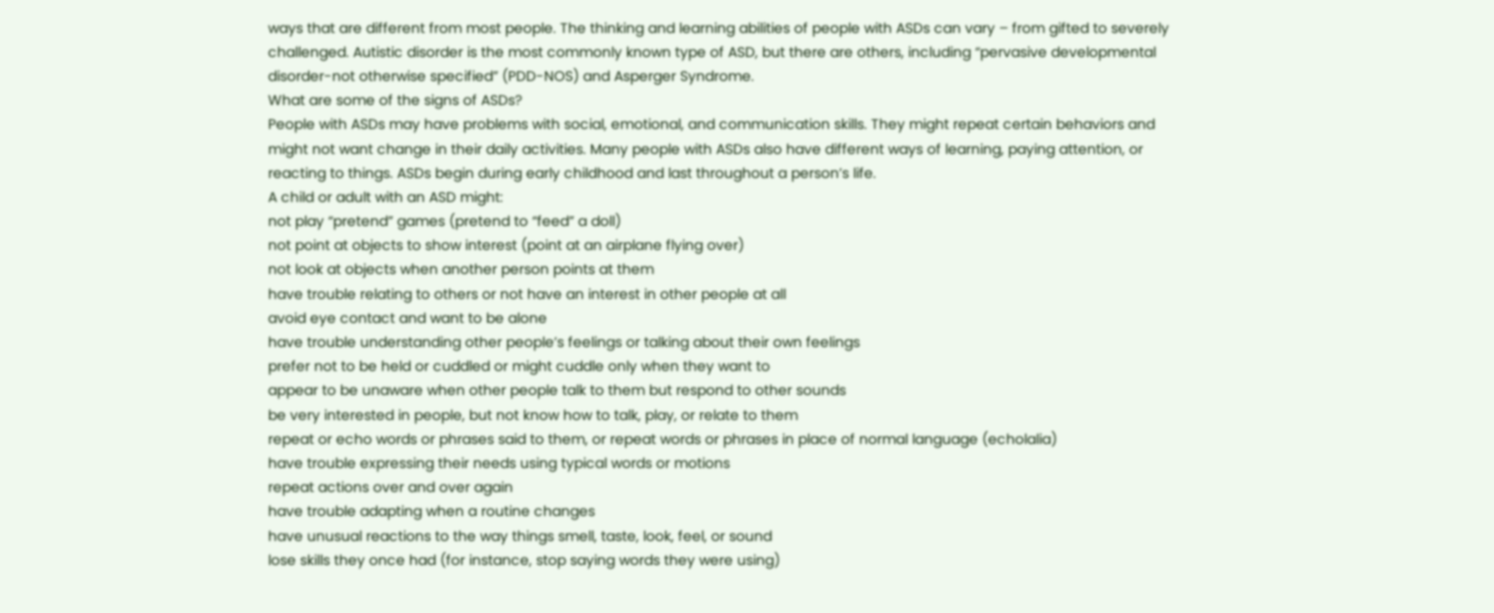ways that are different from most people. The thinking and learning abilities of people with ASDs can vary – from gifted to severely challenged. Autistic disorder is the most commonly known type of ASD, but there are others, including “pervasive developmental disorder-not otherwise specified” (PDD-NOS) and Asperger Syndrome.
What are some of the signs of ASDs?
People with ASDs may have problems with social, emotional, and communication skills. They might repeat certain behaviors and might not want change in their daily activities. Many people with ASDs also have different ways of learning, paying attention, or reacting to things. ASDs begin during early childhood and last throughout a person’s life.
A child or adult with an ASD might:
not play “pretend” games (pretend to “feed” a doll)
not point at objects to show interest (point at an airplane flying over)
not look at objects when another person points at them
have trouble relating to others or not have an interest in other people at all
avoid eye contact and want to be alone
have trouble understanding other people’s feelings or talking about their own feelings
prefer not to be held or cuddled or might cuddle only when they want to
appear to be unaware when other people talk to them but respond to other sounds
be very interested in people, but not know how to talk, play, or relate to them
repeat or echo words or phrases said to them, or repeat words or phrases in place of normal language (echolalia)
have trouble expressing their needs using typical words or motions
repeat actions over and over again
have trouble adapting when a routine changes
have unusual reactions to the way things smell, taste, look, feel, or sound
lose skills they once had (for instance, stop saying words they were using)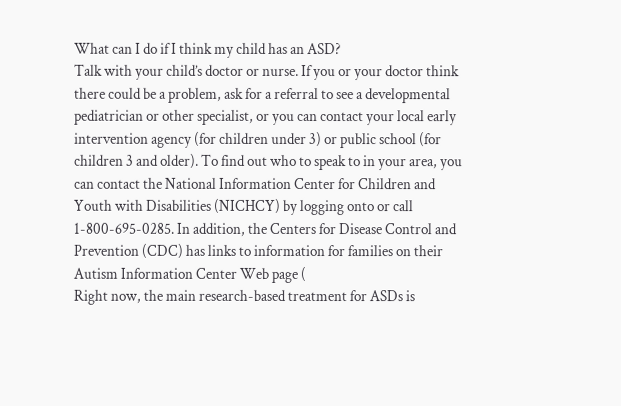What can I do if I think my child has an ASD?
Talk with your child’s doctor or nurse. If you or your doctor think there could be a problem, ask for a referral to see a developmental pediatrician or other specialist, or you can contact your local early intervention agency (for children under 3) or public school (for children 3 and older). To find out who to speak to in your area, you can contact the National Information Center for Children and Youth with Disabilities (NICHCY) by logging onto or call 1-800-695-0285. In addition, the Centers for Disease Control and Prevention (CDC) has links to information for families on their Autism Information Center Web page (
Right now, the main research-based treatment for ASDs is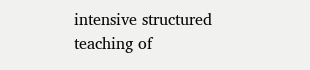intensive structured teaching of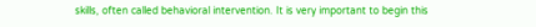skills, often called behavioral intervention. It is very important to begin this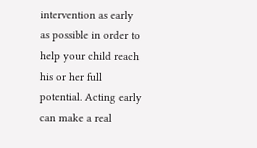intervention as early as possible in order to help your child reach his or her full potential. Acting early can make a real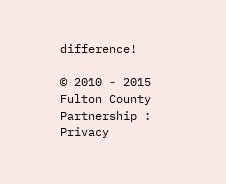difference!

© 2010 - 2015 Fulton County Partnership : Privacy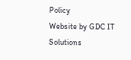Policy
Website by GDC IT Solutions